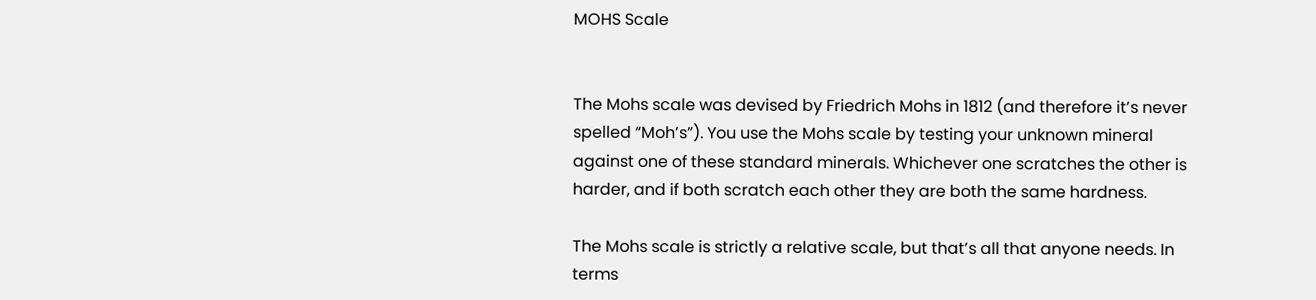MOHS Scale


The Mohs scale was devised by Friedrich Mohs in 1812 (and therefore it’s never spelled “Moh’s”). You use the Mohs scale by testing your unknown mineral against one of these standard minerals. Whichever one scratches the other is harder, and if both scratch each other they are both the same hardness.

The Mohs scale is strictly a relative scale, but that’s all that anyone needs. In terms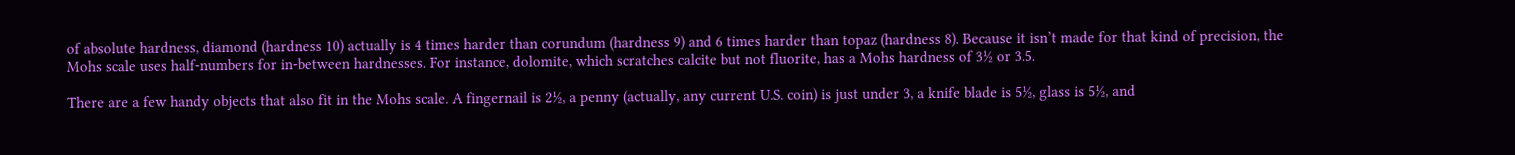of absolute hardness, diamond (hardness 10) actually is 4 times harder than corundum (hardness 9) and 6 times harder than topaz (hardness 8). Because it isn’t made for that kind of precision, the Mohs scale uses half-numbers for in-between hardnesses. For instance, dolomite, which scratches calcite but not fluorite, has a Mohs hardness of 3½ or 3.5.

There are a few handy objects that also fit in the Mohs scale. A fingernail is 2½, a penny (actually, any current U.S. coin) is just under 3, a knife blade is 5½, glass is 5½, and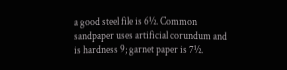a good steel file is 6½. Common sandpaper uses artificial corundum and is hardness 9; garnet paper is 7½.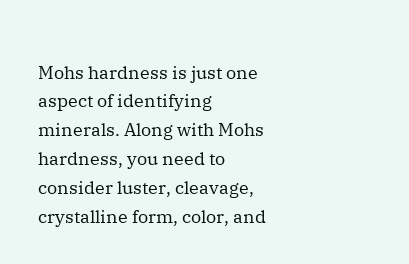Mohs hardness is just one aspect of identifying minerals. Along with Mohs hardness, you need to consider luster, cleavage, crystalline form, color, and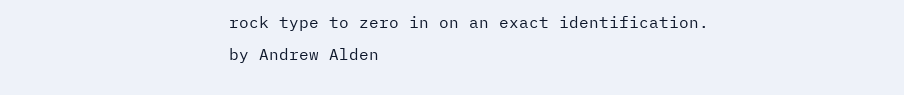rock type to zero in on an exact identification.
by Andrew Alden